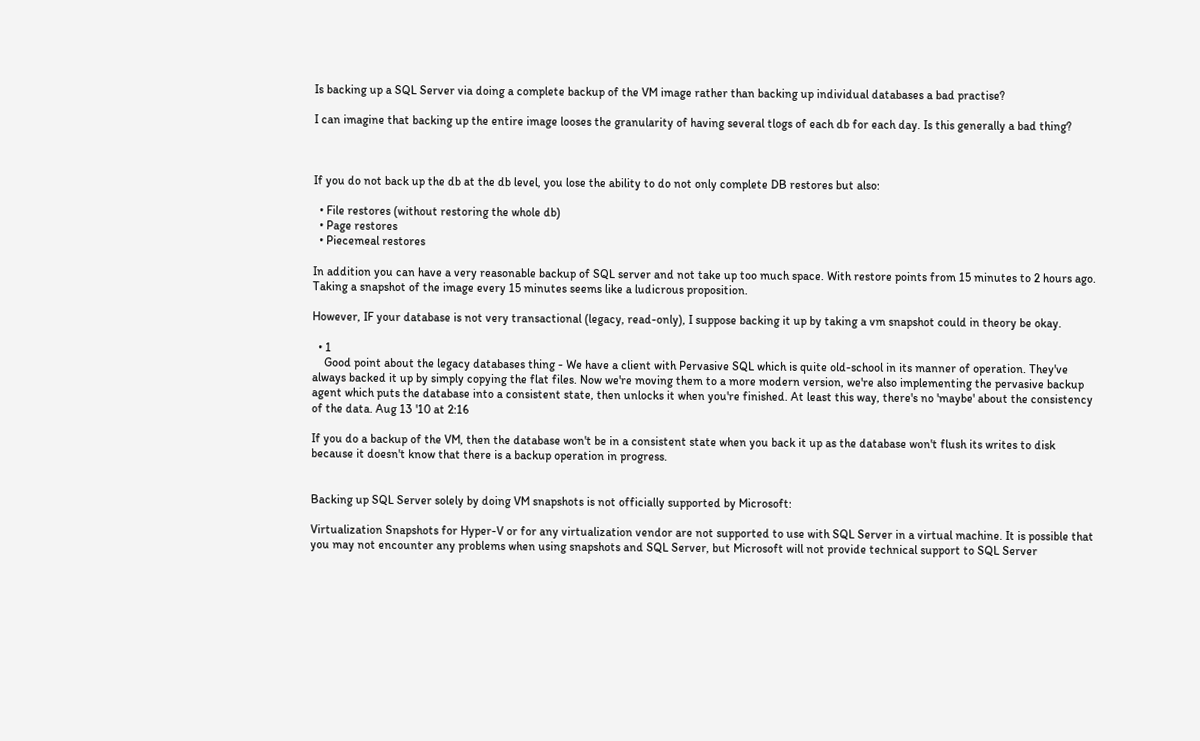Is backing up a SQL Server via doing a complete backup of the VM image rather than backing up individual databases a bad practise?

I can imagine that backing up the entire image looses the granularity of having several tlogs of each db for each day. Is this generally a bad thing?



If you do not back up the db at the db level, you lose the ability to do not only complete DB restores but also:

  • File restores (without restoring the whole db)
  • Page restores
  • Piecemeal restores

In addition you can have a very reasonable backup of SQL server and not take up too much space. With restore points from 15 minutes to 2 hours ago. Taking a snapshot of the image every 15 minutes seems like a ludicrous proposition.

However, IF your database is not very transactional (legacy, read-only), I suppose backing it up by taking a vm snapshot could in theory be okay.

  • 1
    Good point about the legacy databases thing - We have a client with Pervasive SQL which is quite old-school in its manner of operation. They've always backed it up by simply copying the flat files. Now we're moving them to a more modern version, we're also implementing the pervasive backup agent which puts the database into a consistent state, then unlocks it when you're finished. At least this way, there's no 'maybe' about the consistency of the data. Aug 13 '10 at 2:16

If you do a backup of the VM, then the database won't be in a consistent state when you back it up as the database won't flush its writes to disk because it doesn't know that there is a backup operation in progress.


Backing up SQL Server solely by doing VM snapshots is not officially supported by Microsoft:

Virtualization Snapshots for Hyper-V or for any virtualization vendor are not supported to use with SQL Server in a virtual machine. It is possible that you may not encounter any problems when using snapshots and SQL Server, but Microsoft will not provide technical support to SQL Server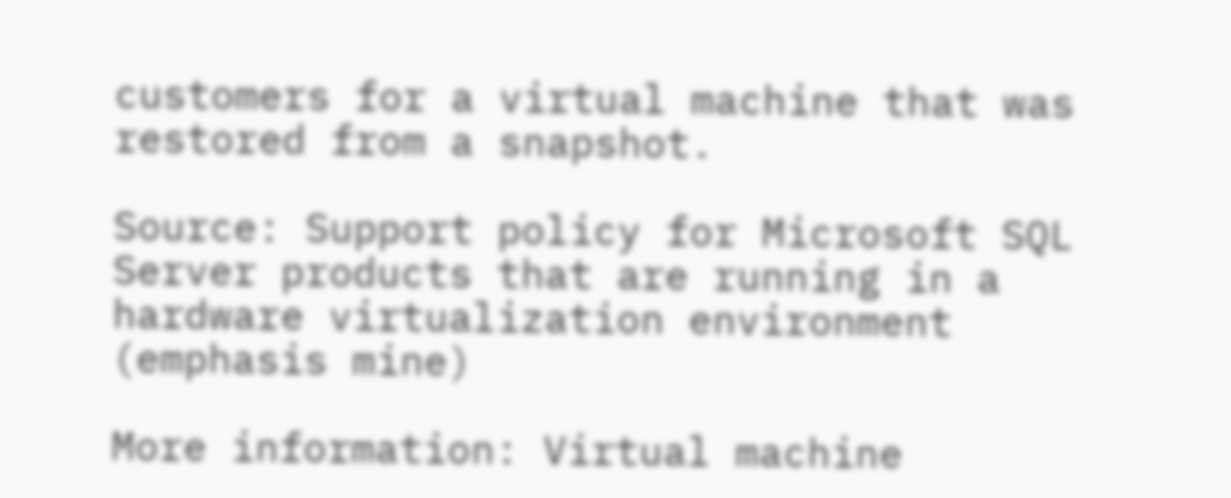customers for a virtual machine that was restored from a snapshot.

Source: Support policy for Microsoft SQL Server products that are running in a hardware virtualization environment (emphasis mine)

More information: Virtual machine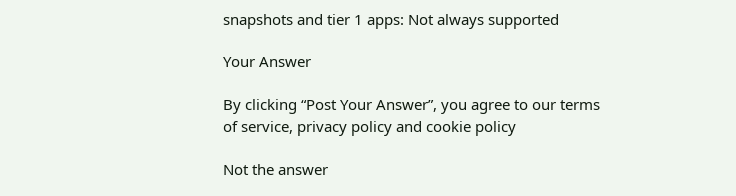snapshots and tier 1 apps: Not always supported

Your Answer

By clicking “Post Your Answer”, you agree to our terms of service, privacy policy and cookie policy

Not the answer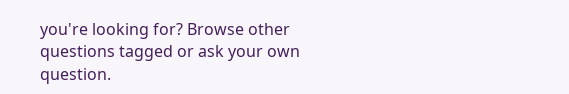you're looking for? Browse other questions tagged or ask your own question.